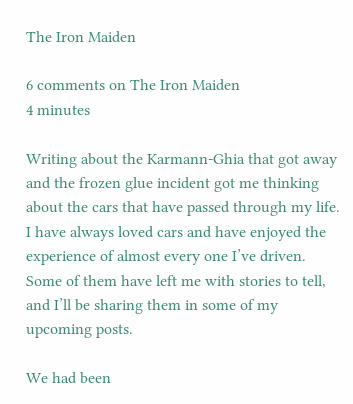The Iron Maiden

6 comments on The Iron Maiden
4 minutes

Writing about the Karmann-Ghia that got away and the frozen glue incident got me thinking about the cars that have passed through my life. I have always loved cars and have enjoyed the experience of almost every one I’ve driven. Some of them have left me with stories to tell, and I’ll be sharing them in some of my upcoming posts.

We had been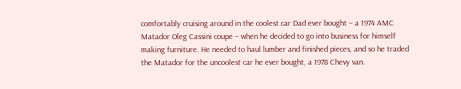comfortably cruising around in the coolest car Dad ever bought – a 1974 AMC Matador Oleg Cassini coupe – when he decided to go into business for himself making furniture. He needed to haul lumber and finished pieces, and so he traded the Matador for the uncoolest car he ever bought, a 1978 Chevy van.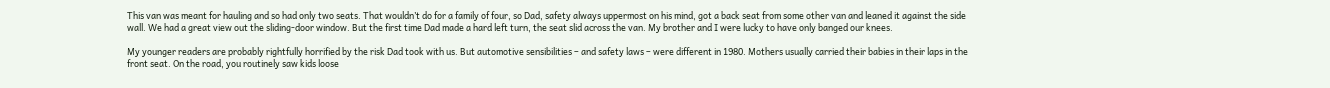This van was meant for hauling and so had only two seats. That wouldn’t do for a family of four, so Dad, safety always uppermost on his mind, got a back seat from some other van and leaned it against the side wall. We had a great view out the sliding-door window. But the first time Dad made a hard left turn, the seat slid across the van. My brother and I were lucky to have only banged our knees.

My younger readers are probably rightfully horrified by the risk Dad took with us. But automotive sensibilities – and safety laws – were different in 1980. Mothers usually carried their babies in their laps in the front seat. On the road, you routinely saw kids loose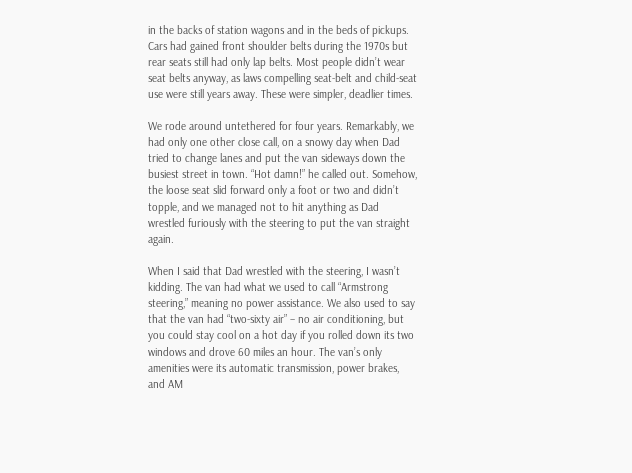in the backs of station wagons and in the beds of pickups. Cars had gained front shoulder belts during the 1970s but rear seats still had only lap belts. Most people didn’t wear seat belts anyway, as laws compelling seat-belt and child-seat use were still years away. These were simpler, deadlier times.

We rode around untethered for four years. Remarkably, we had only one other close call, on a snowy day when Dad tried to change lanes and put the van sideways down the busiest street in town. “Hot damn!” he called out. Somehow, the loose seat slid forward only a foot or two and didn’t topple, and we managed not to hit anything as Dad wrestled furiously with the steering to put the van straight again.

When I said that Dad wrestled with the steering, I wasn’t kidding. The van had what we used to call “Armstrong steering,” meaning no power assistance. We also used to say that the van had “two-sixty air” – no air conditioning, but you could stay cool on a hot day if you rolled down its two windows and drove 60 miles an hour. The van’s only amenities were its automatic transmission, power brakes, and AM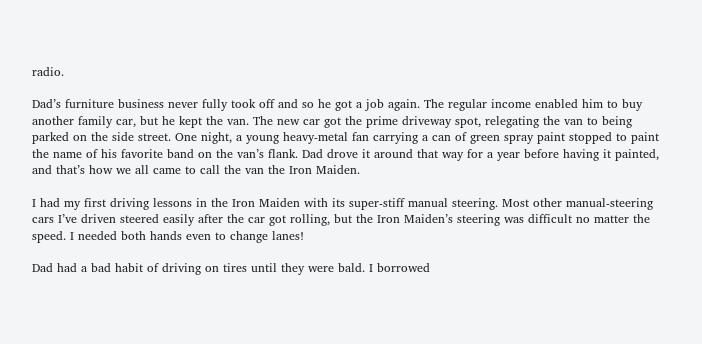radio.

Dad’s furniture business never fully took off and so he got a job again. The regular income enabled him to buy another family car, but he kept the van. The new car got the prime driveway spot, relegating the van to being parked on the side street. One night, a young heavy-metal fan carrying a can of green spray paint stopped to paint the name of his favorite band on the van’s flank. Dad drove it around that way for a year before having it painted, and that’s how we all came to call the van the Iron Maiden.

I had my first driving lessons in the Iron Maiden with its super-stiff manual steering. Most other manual-steering cars I’ve driven steered easily after the car got rolling, but the Iron Maiden’s steering was difficult no matter the speed. I needed both hands even to change lanes!

Dad had a bad habit of driving on tires until they were bald. I borrowed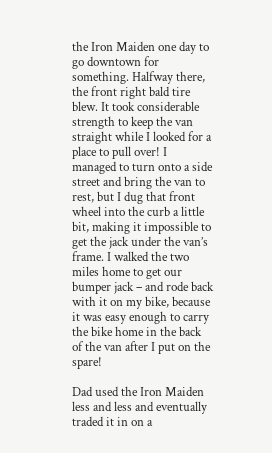the Iron Maiden one day to go downtown for something. Halfway there, the front right bald tire blew. It took considerable strength to keep the van straight while I looked for a place to pull over! I managed to turn onto a side street and bring the van to rest, but I dug that front wheel into the curb a little bit, making it impossible to get the jack under the van’s frame. I walked the two miles home to get our bumper jack – and rode back with it on my bike, because it was easy enough to carry the bike home in the back of the van after I put on the spare!

Dad used the Iron Maiden less and less and eventually traded it in on a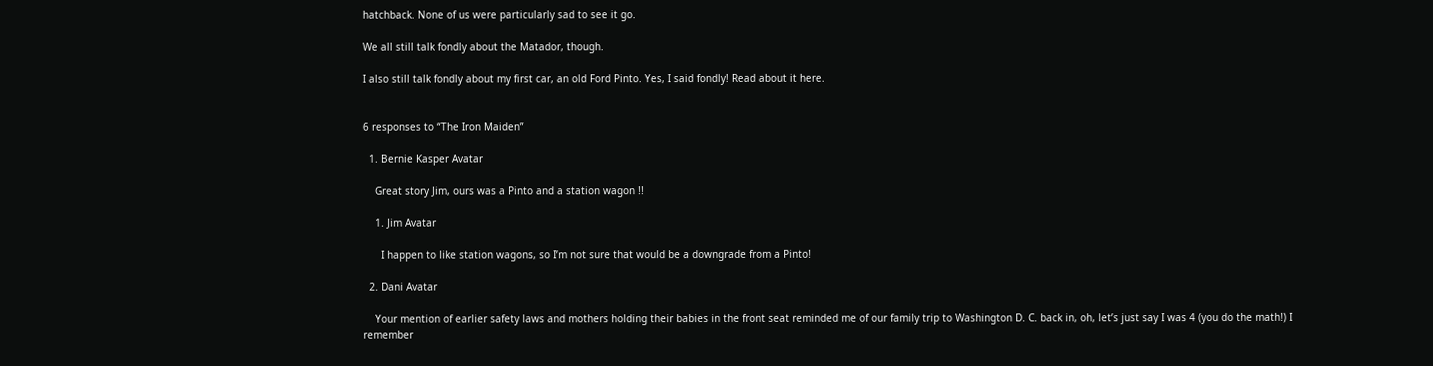hatchback. None of us were particularly sad to see it go.

We all still talk fondly about the Matador, though.

I also still talk fondly about my first car, an old Ford Pinto. Yes, I said fondly! Read about it here.


6 responses to “The Iron Maiden”

  1. Bernie Kasper Avatar

    Great story Jim, ours was a Pinto and a station wagon !!

    1. Jim Avatar

      I happen to like station wagons, so I’m not sure that would be a downgrade from a Pinto!

  2. Dani Avatar

    Your mention of earlier safety laws and mothers holding their babies in the front seat reminded me of our family trip to Washington D. C. back in, oh, let’s just say I was 4 (you do the math!) I remember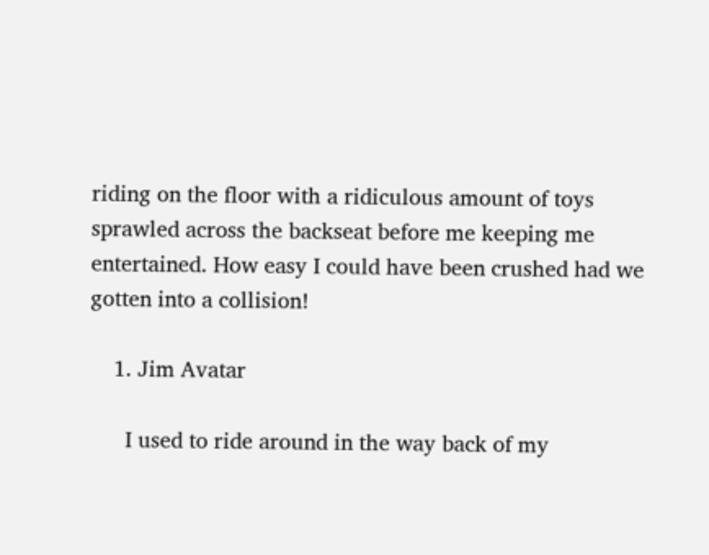riding on the floor with a ridiculous amount of toys sprawled across the backseat before me keeping me entertained. How easy I could have been crushed had we gotten into a collision!

    1. Jim Avatar

      I used to ride around in the way back of my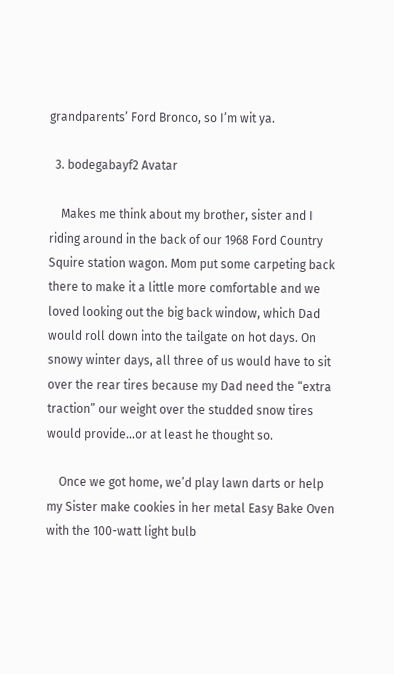grandparents’ Ford Bronco, so I’m wit ya.

  3. bodegabayf2 Avatar

    Makes me think about my brother, sister and I riding around in the back of our 1968 Ford Country Squire station wagon. Mom put some carpeting back there to make it a little more comfortable and we loved looking out the big back window, which Dad would roll down into the tailgate on hot days. On snowy winter days, all three of us would have to sit over the rear tires because my Dad need the “extra traction” our weight over the studded snow tires would provide…or at least he thought so.

    Once we got home, we’d play lawn darts or help my Sister make cookies in her metal Easy Bake Oven with the 100-watt light bulb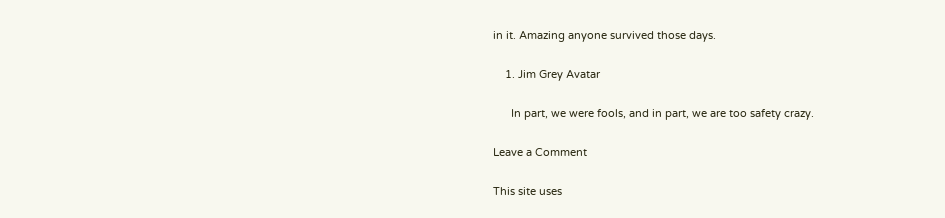in it. Amazing anyone survived those days.

    1. Jim Grey Avatar

      In part, we were fools, and in part, we are too safety crazy.

Leave a Comment

This site uses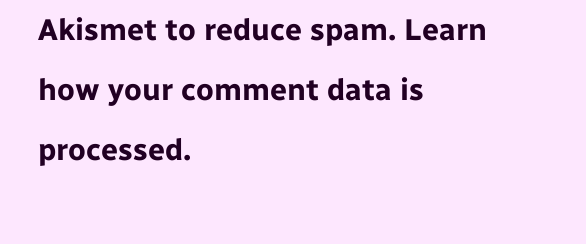Akismet to reduce spam. Learn how your comment data is processed.